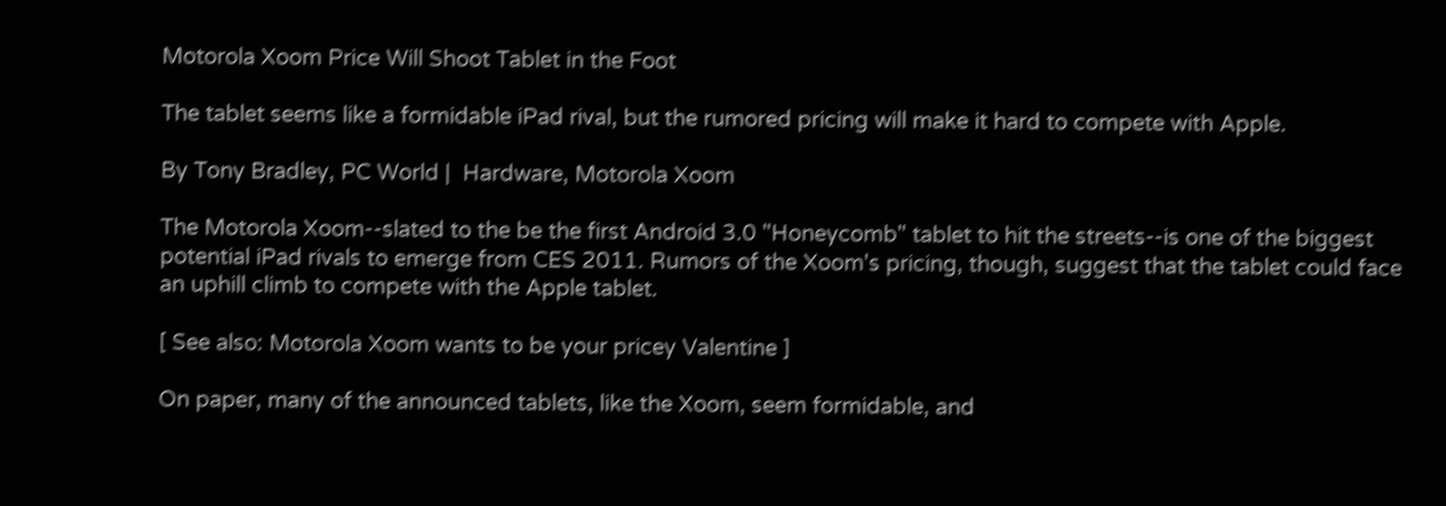Motorola Xoom Price Will Shoot Tablet in the Foot

The tablet seems like a formidable iPad rival, but the rumored pricing will make it hard to compete with Apple.

By Tony Bradley, PC World |  Hardware, Motorola Xoom

The Motorola Xoom--slated to the be the first Android 3.0 "Honeycomb" tablet to hit the streets--is one of the biggest potential iPad rivals to emerge from CES 2011. Rumors of the Xoom's pricing, though, suggest that the tablet could face an uphill climb to compete with the Apple tablet.

[ See also: Motorola Xoom wants to be your pricey Valentine ]

On paper, many of the announced tablets, like the Xoom, seem formidable, and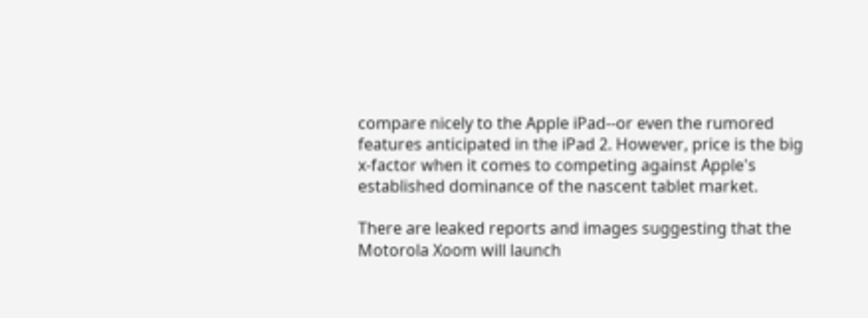compare nicely to the Apple iPad--or even the rumored features anticipated in the iPad 2. However, price is the big x-factor when it comes to competing against Apple's established dominance of the nascent tablet market.

There are leaked reports and images suggesting that the Motorola Xoom will launch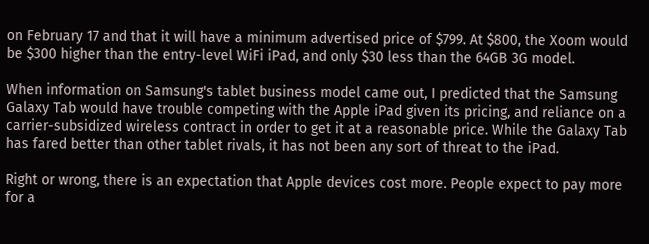on February 17 and that it will have a minimum advertised price of $799. At $800, the Xoom would be $300 higher than the entry-level WiFi iPad, and only $30 less than the 64GB 3G model.

When information on Samsung's tablet business model came out, I predicted that the Samsung Galaxy Tab would have trouble competing with the Apple iPad given its pricing, and reliance on a carrier-subsidized wireless contract in order to get it at a reasonable price. While the Galaxy Tab has fared better than other tablet rivals, it has not been any sort of threat to the iPad.

Right or wrong, there is an expectation that Apple devices cost more. People expect to pay more for a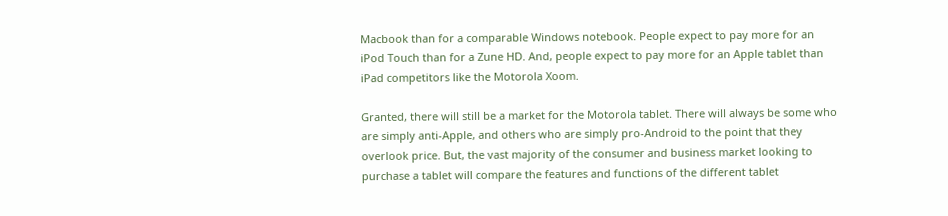Macbook than for a comparable Windows notebook. People expect to pay more for an iPod Touch than for a Zune HD. And, people expect to pay more for an Apple tablet than iPad competitors like the Motorola Xoom.

Granted, there will still be a market for the Motorola tablet. There will always be some who are simply anti-Apple, and others who are simply pro-Android to the point that they overlook price. But, the vast majority of the consumer and business market looking to purchase a tablet will compare the features and functions of the different tablet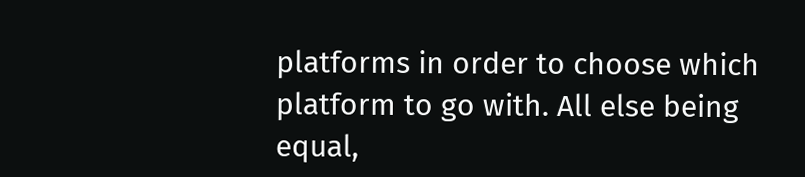platforms in order to choose which platform to go with. All else being equal,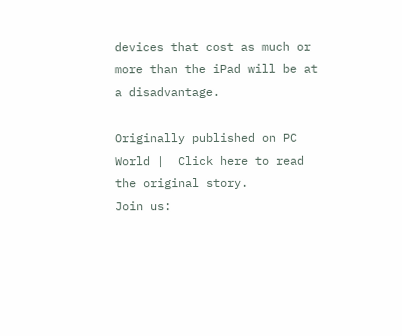devices that cost as much or more than the iPad will be at a disadvantage.

Originally published on PC World |  Click here to read the original story.
Join us: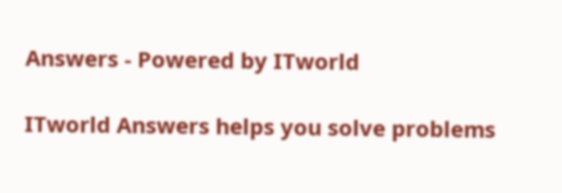Answers - Powered by ITworld

ITworld Answers helps you solve problems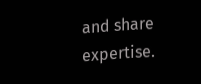and share expertise.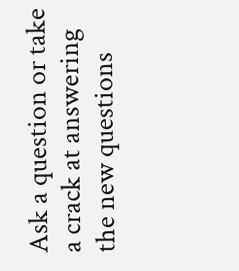Ask a question or take a crack at answering the new questions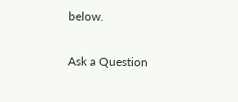below.

Ask a Question